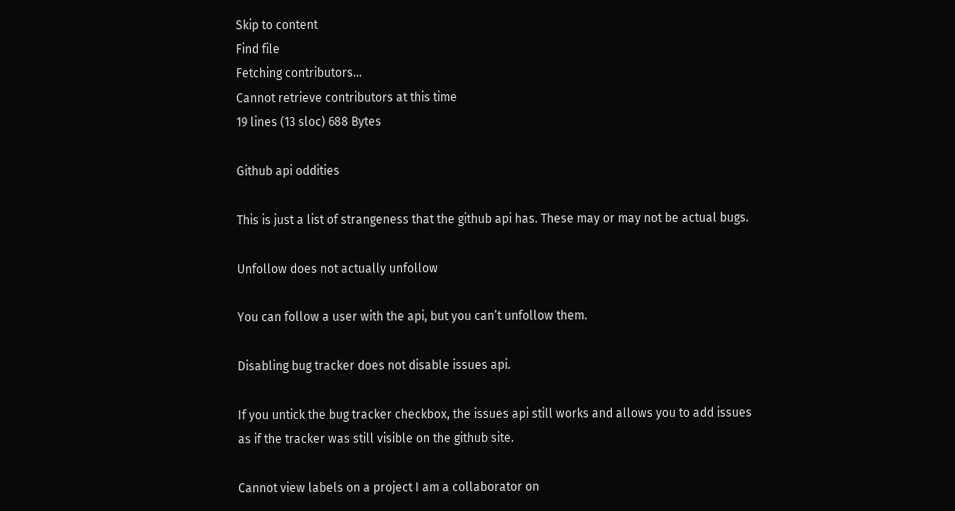Skip to content
Find file
Fetching contributors…
Cannot retrieve contributors at this time
19 lines (13 sloc) 688 Bytes

Github api oddities

This is just a list of strangeness that the github api has. These may or may not be actual bugs.

Unfollow does not actually unfollow

You can follow a user with the api, but you can’t unfollow them.

Disabling bug tracker does not disable issues api.

If you untick the bug tracker checkbox, the issues api still works and allows you to add issues as if the tracker was still visible on the github site.

Cannot view labels on a project I am a collaborator on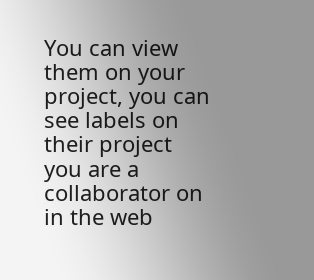You can view them on your project, you can see labels on their project you are a collaborator on in the web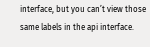interface, but you can’t view those same labels in the api interface.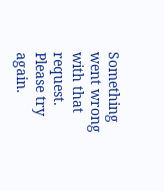Something went wrong with that request. Please try again.